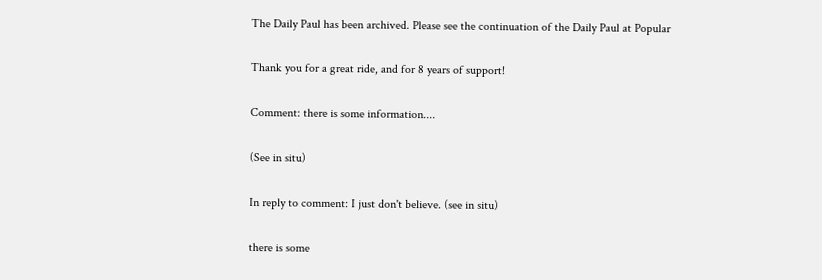The Daily Paul has been archived. Please see the continuation of the Daily Paul at Popular

Thank you for a great ride, and for 8 years of support!

Comment: there is some information....

(See in situ)

In reply to comment: I just don't believe. (see in situ)

there is some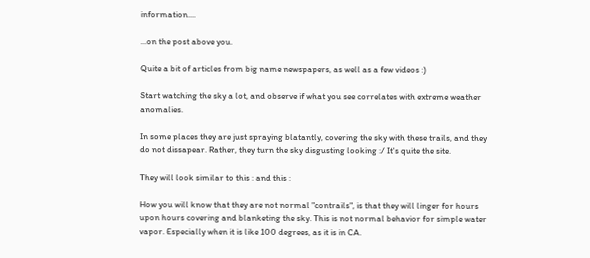information....

...on the post above you.

Quite a bit of articles from big name newspapers, as well as a few videos :)

Start watching the sky a lot, and observe if what you see correlates with extreme weather anomalies.

In some places they are just spraying blatantly, covering the sky with these trails, and they do not dissapear. Rather, they turn the sky disgusting looking :/ It's quite the site.

They will look similar to this : and this :

How you will know that they are not normal "contrails", is that they will linger for hours upon hours covering and blanketing the sky. This is not normal behavior for simple water vapor. Especially when it is like 100 degrees, as it is in CA.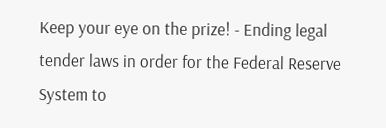Keep your eye on the prize! - Ending legal tender laws in order for the Federal Reserve System to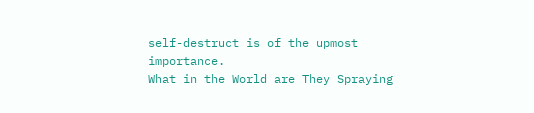self-destruct is of the upmost importance.
What in the World are They Spraying